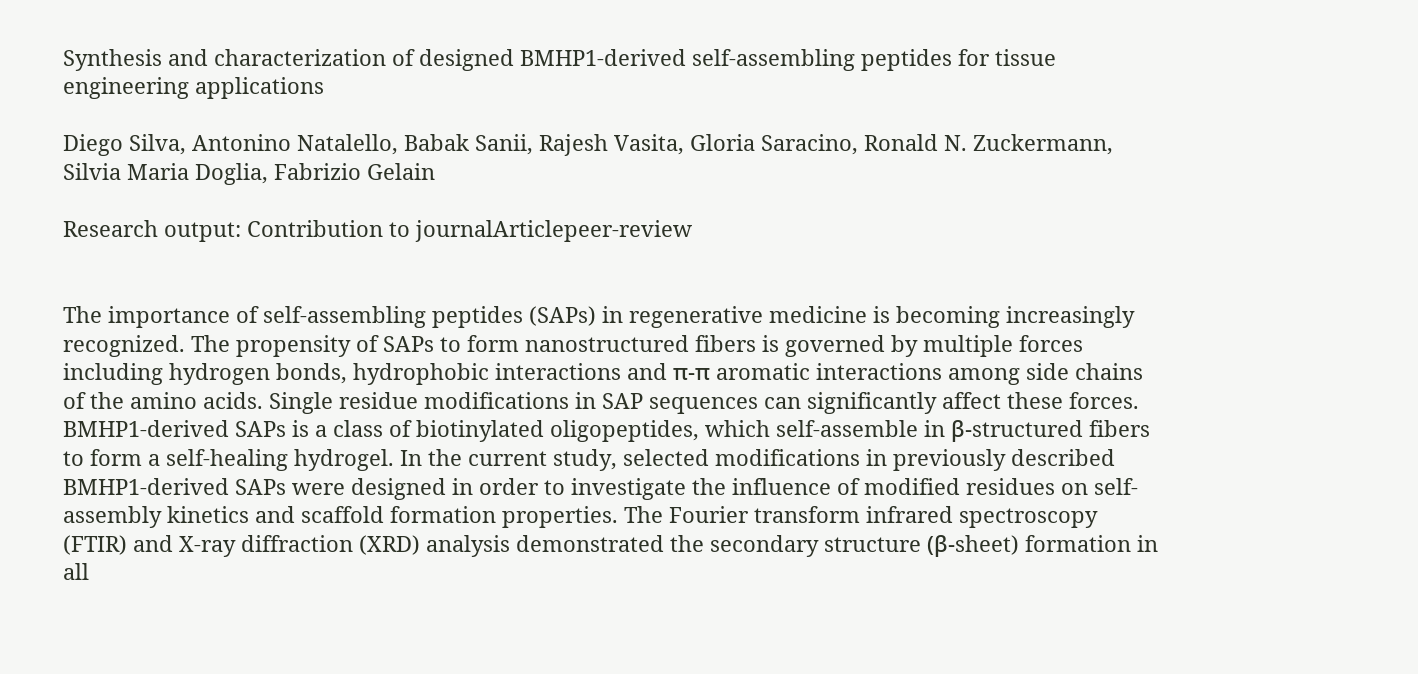Synthesis and characterization of designed BMHP1-derived self-assembling peptides for tissue engineering applications

Diego Silva, Antonino Natalello, Babak Sanii, Rajesh Vasita, Gloria Saracino, Ronald N. Zuckermann, Silvia Maria Doglia, Fabrizio Gelain

Research output: Contribution to journalArticlepeer-review


The importance of self-assembling peptides (SAPs) in regenerative medicine is becoming increasingly recognized. The propensity of SAPs to form nanostructured fibers is governed by multiple forces including hydrogen bonds, hydrophobic interactions and π-π aromatic interactions among side chains of the amino acids. Single residue modifications in SAP sequences can significantly affect these forces. BMHP1-derived SAPs is a class of biotinylated oligopeptides, which self-assemble in β-structured fibers to form a self-healing hydrogel. In the current study, selected modifications in previously described BMHP1-derived SAPs were designed in order to investigate the influence of modified residues on self-assembly kinetics and scaffold formation properties. The Fourier transform infrared spectroscopy (FTIR) and X-ray diffraction (XRD) analysis demonstrated the secondary structure (β-sheet) formation in all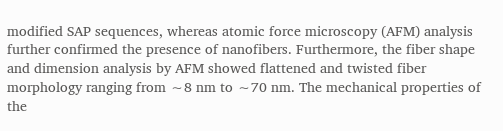modified SAP sequences, whereas atomic force microscopy (AFM) analysis further confirmed the presence of nanofibers. Furthermore, the fiber shape and dimension analysis by AFM showed flattened and twisted fiber morphology ranging from ∼8 nm to ∼70 nm. The mechanical properties of the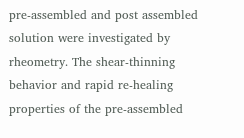pre-assembled and post assembled solution were investigated by rheometry. The shear-thinning behavior and rapid re-healing properties of the pre-assembled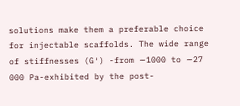solutions make them a preferable choice for injectable scaffolds. The wide range of stiffnesses (G′) -from ∼1000 to ∼27 000 Pa-exhibited by the post-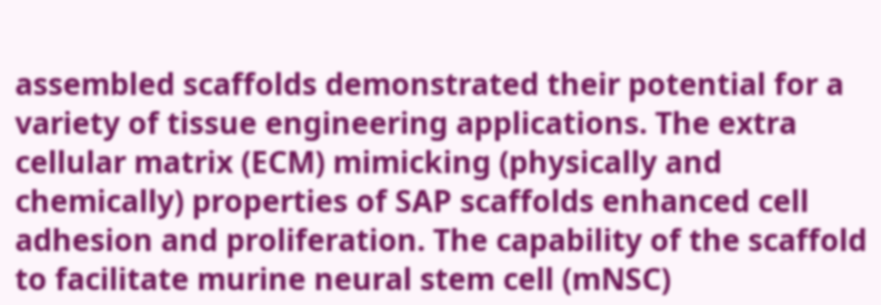assembled scaffolds demonstrated their potential for a variety of tissue engineering applications. The extra cellular matrix (ECM) mimicking (physically and chemically) properties of SAP scaffolds enhanced cell adhesion and proliferation. The capability of the scaffold to facilitate murine neural stem cell (mNSC)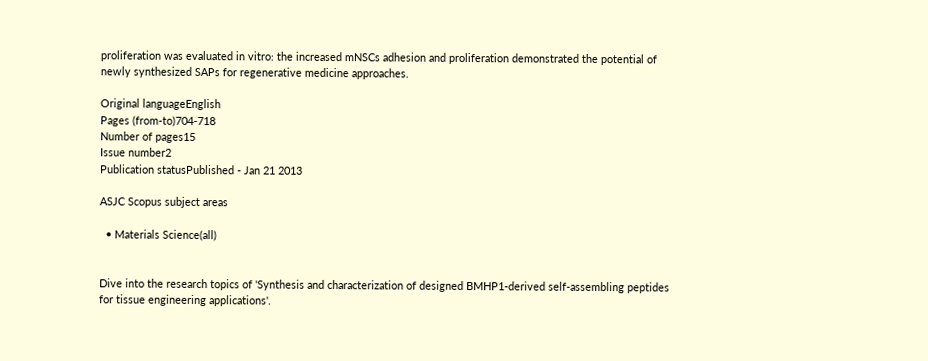proliferation was evaluated in vitro: the increased mNSCs adhesion and proliferation demonstrated the potential of newly synthesized SAPs for regenerative medicine approaches.

Original languageEnglish
Pages (from-to)704-718
Number of pages15
Issue number2
Publication statusPublished - Jan 21 2013

ASJC Scopus subject areas

  • Materials Science(all)


Dive into the research topics of 'Synthesis and characterization of designed BMHP1-derived self-assembling peptides for tissue engineering applications'.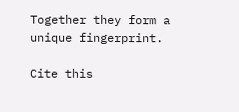Together they form a unique fingerprint.

Cite this